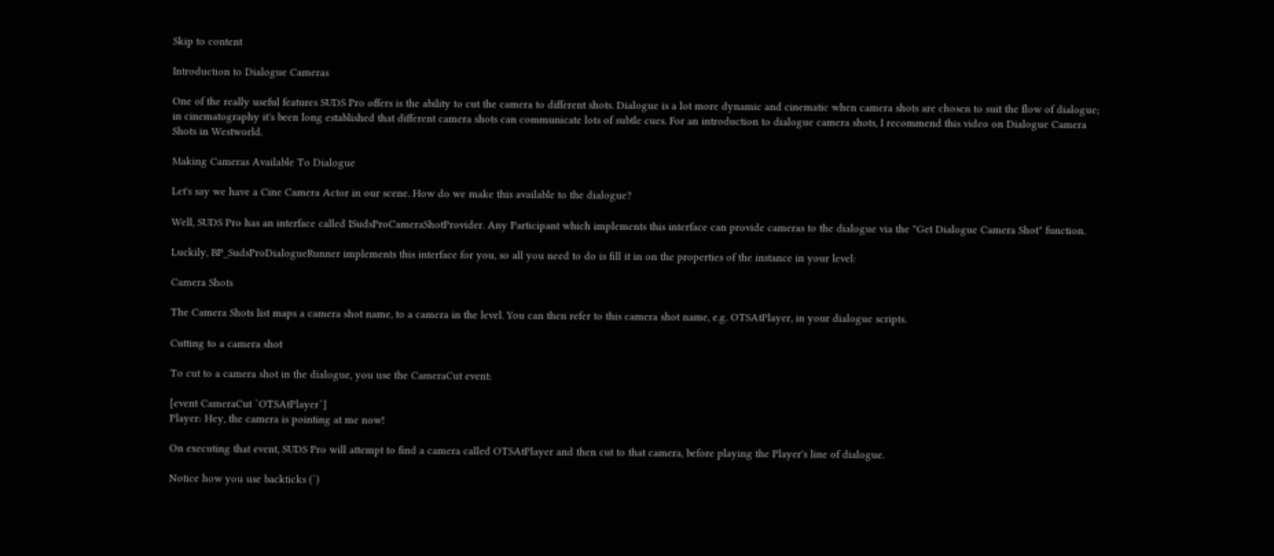Skip to content

Introduction to Dialogue Cameras

One of the really useful features SUDS Pro offers is the ability to cut the camera to different shots. Dialogue is a lot more dynamic and cinematic when camera shots are chosen to suit the flow of dialogue; in cinematography it's been long established that different camera shots can communicate lots of subtle cues. For an introduction to dialogue camera shots, I recommend this video on Dialogue Camera Shots in Westworld.

Making Cameras Available To Dialogue

Let's say we have a Cine Camera Actor in our scene. How do we make this available to the dialogue?

Well, SUDS Pro has an interface called ISudsProCameraShotProvider. Any Participant which implements this interface can provide cameras to the dialogue via the "Get Dialogue Camera Shot" function.

Luckily, BP_SudsProDialogueRunner implements this interface for you, so all you need to do is fill it in on the properties of the instance in your level:

Camera Shots

The Camera Shots list maps a camera shot name, to a camera in the level. You can then refer to this camera shot name, e.g. OTSAtPlayer, in your dialogue scripts.

Cutting to a camera shot

To cut to a camera shot in the dialogue, you use the CameraCut event:

[event CameraCut `OTSAtPlayer`]
Player: Hey, the camera is pointing at me now!

On executing that event, SUDS Pro will attempt to find a camera called OTSAtPlayer and then cut to that camera, before playing the Player's line of dialogue.

Notice how you use backticks (`)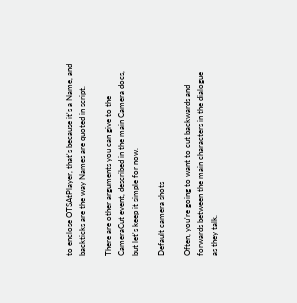to enclose OTSAtPlayer, that's because it's a Name, and backticks are the way Names are quoted in script.

There are other arguments you can give to the CameraCut event, described in the main Camera docs, but let's keep it simple for now.

Default camera shots

Often, you're going to want to cut backwards and forwards between the main characters in the dialogue as they talk.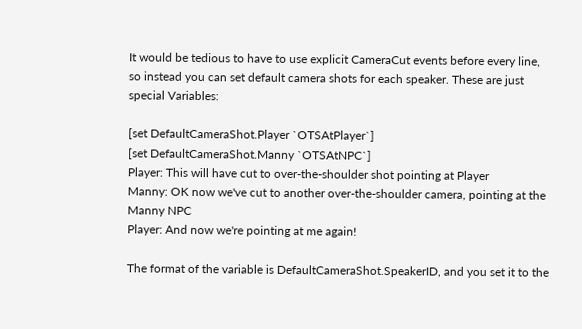It would be tedious to have to use explicit CameraCut events before every line, so instead you can set default camera shots for each speaker. These are just special Variables:

[set DefaultCameraShot.Player `OTSAtPlayer`]
[set DefaultCameraShot.Manny `OTSAtNPC`]
Player: This will have cut to over-the-shoulder shot pointing at Player
Manny: OK now we've cut to another over-the-shoulder camera, pointing at the Manny NPC
Player: And now we're pointing at me again!

The format of the variable is DefaultCameraShot.SpeakerID, and you set it to the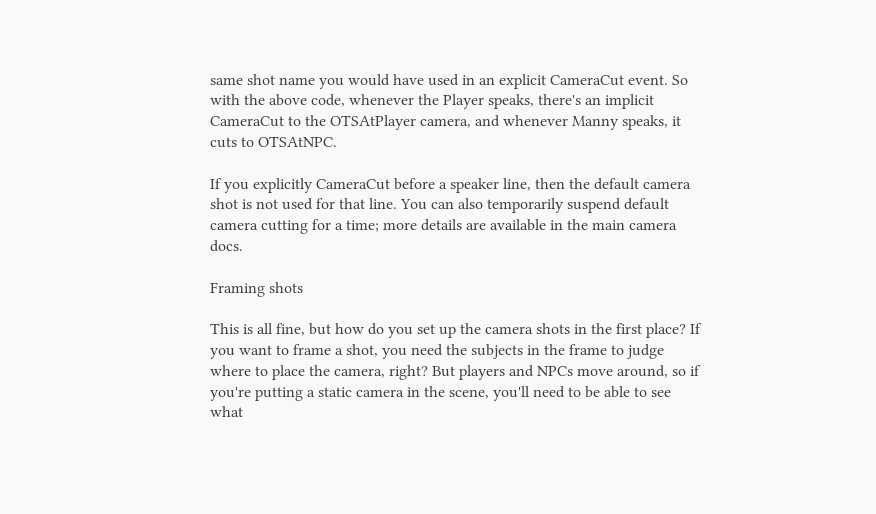same shot name you would have used in an explicit CameraCut event. So with the above code, whenever the Player speaks, there's an implicit CameraCut to the OTSAtPlayer camera, and whenever Manny speaks, it cuts to OTSAtNPC.

If you explicitly CameraCut before a speaker line, then the default camera shot is not used for that line. You can also temporarily suspend default camera cutting for a time; more details are available in the main camera docs.

Framing shots

This is all fine, but how do you set up the camera shots in the first place? If you want to frame a shot, you need the subjects in the frame to judge where to place the camera, right? But players and NPCs move around, so if you're putting a static camera in the scene, you'll need to be able to see what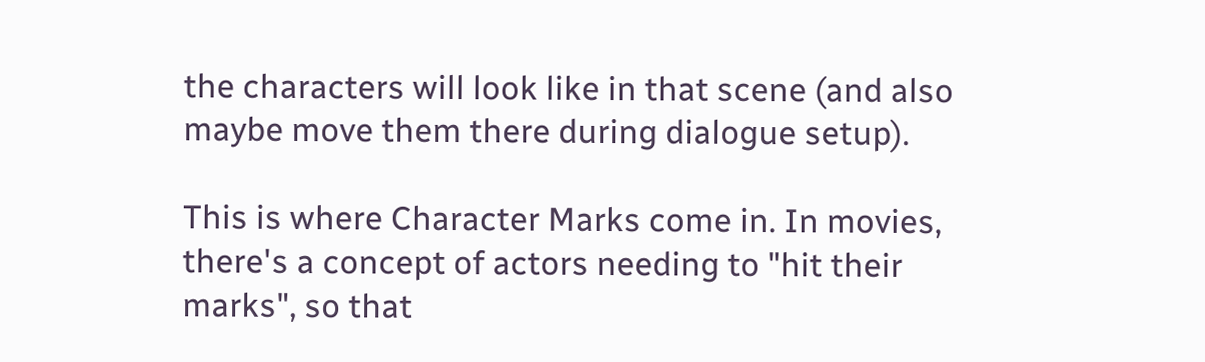the characters will look like in that scene (and also maybe move them there during dialogue setup).

This is where Character Marks come in. In movies, there's a concept of actors needing to "hit their marks", so that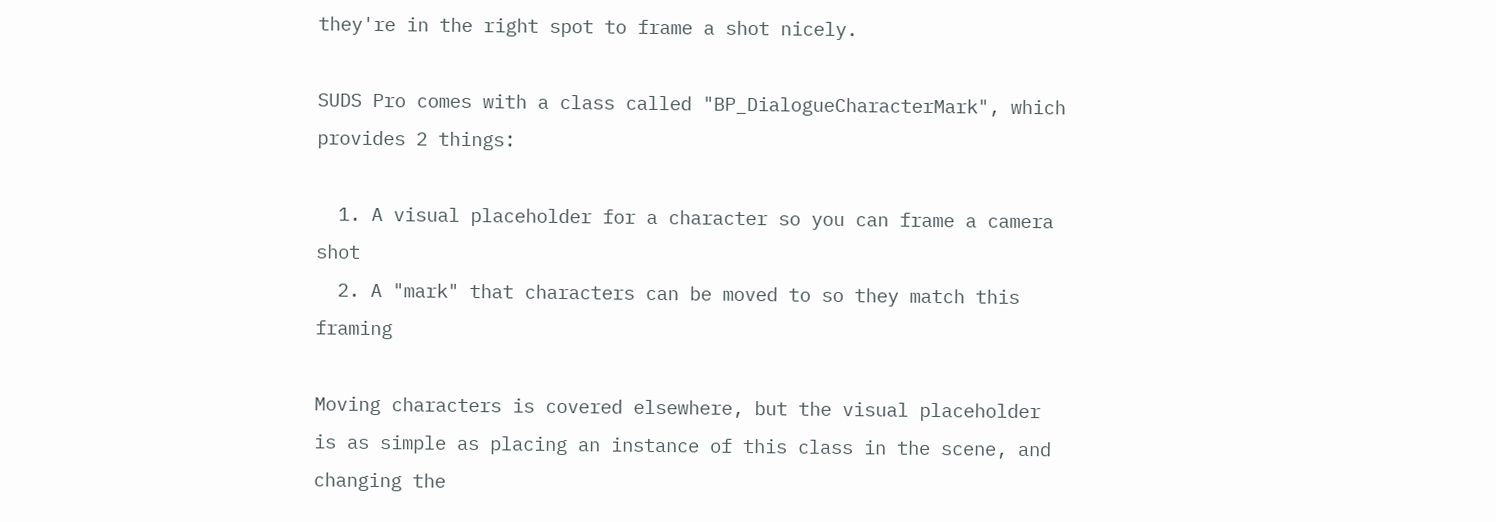they're in the right spot to frame a shot nicely.

SUDS Pro comes with a class called "BP_DialogueCharacterMark", which provides 2 things:

  1. A visual placeholder for a character so you can frame a camera shot
  2. A "mark" that characters can be moved to so they match this framing

Moving characters is covered elsewhere, but the visual placeholder is as simple as placing an instance of this class in the scene, and changing the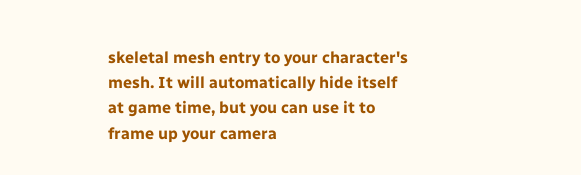skeletal mesh entry to your character's mesh. It will automatically hide itself at game time, but you can use it to frame up your camera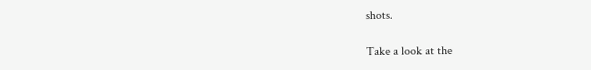shots.

Take a look at the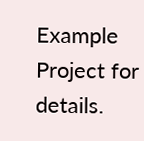Example Project for details.